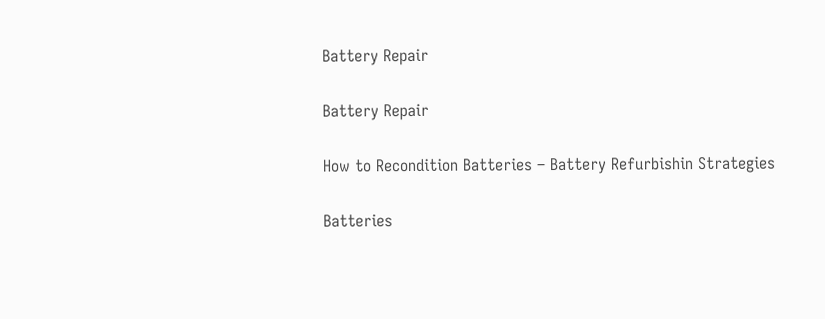Battery Repair

Battery Repair

How to Recondition Batteries – Battery Refurbishin Strategies

Batteries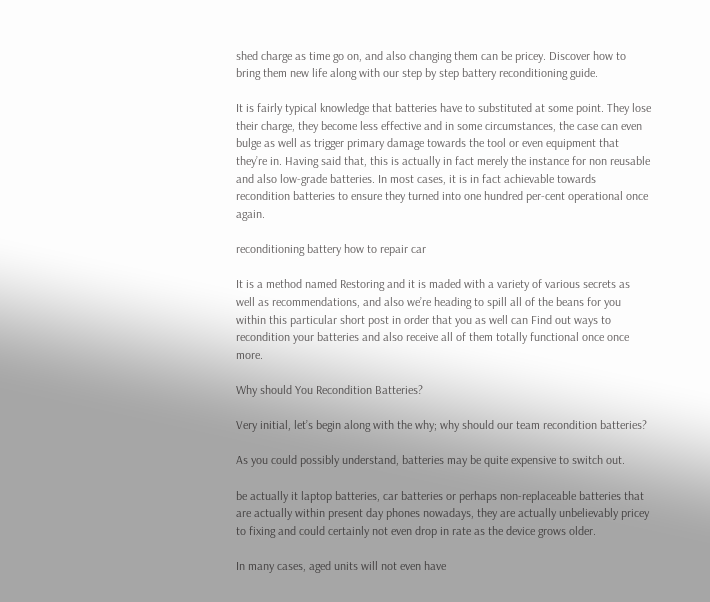shed charge as time go on, and also changing them can be pricey. Discover how to bring them new life along with our step by step battery reconditioning guide.

It is fairly typical knowledge that batteries have to substituted at some point. They lose their charge, they become less effective and in some circumstances, the case can even bulge as well as trigger primary damage towards the tool or even equipment that they’re in. Having said that, this is actually in fact merely the instance for non reusable and also low-grade batteries. In most cases, it is in fact achievable towards recondition batteries to ensure they turned into one hundred per-cent operational once again.

reconditioning battery how to repair car

It is a method named Restoring and it is maded with a variety of various secrets as well as recommendations, and also we’re heading to spill all of the beans for you within this particular short post in order that you as well can Find out ways to recondition your batteries and also receive all of them totally functional once once more.

Why should You Recondition Batteries?

Very initial, let’s begin along with the why; why should our team recondition batteries?

As you could possibly understand, batteries may be quite expensive to switch out.

be actually it laptop batteries, car batteries or perhaps non-replaceable batteries that are actually within present day phones nowadays, they are actually unbelievably pricey to fixing and could certainly not even drop in rate as the device grows older.

In many cases, aged units will not even have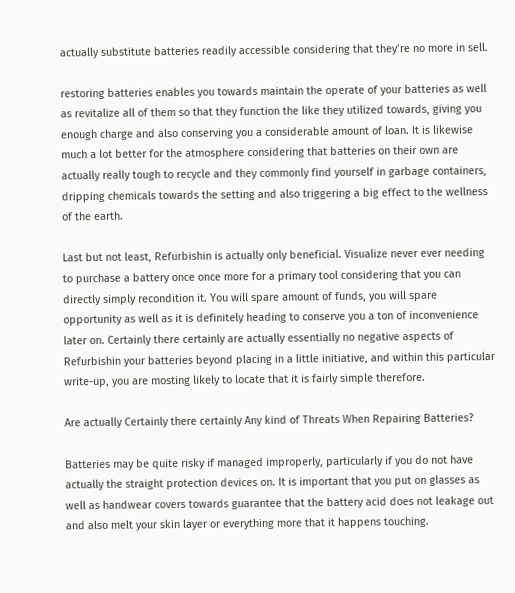actually substitute batteries readily accessible considering that they’re no more in sell.

restoring batteries enables you towards maintain the operate of your batteries as well as revitalize all of them so that they function the like they utilized towards, giving you enough charge and also conserving you a considerable amount of loan. It is likewise much a lot better for the atmosphere considering that batteries on their own are actually really tough to recycle and they commonly find yourself in garbage containers, dripping chemicals towards the setting and also triggering a big effect to the wellness of the earth.

Last but not least, Refurbishin is actually only beneficial. Visualize never ever needing to purchase a battery once once more for a primary tool considering that you can directly simply recondition it. You will spare amount of funds, you will spare opportunity as well as it is definitely heading to conserve you a ton of inconvenience later on. Certainly there certainly are actually essentially no negative aspects of Refurbishin your batteries beyond placing in a little initiative, and within this particular write-up, you are mosting likely to locate that it is fairly simple therefore.

Are actually Certainly there certainly Any kind of Threats When Repairing Batteries?

Batteries may be quite risky if managed improperly, particularly if you do not have actually the straight protection devices on. It is important that you put on glasses as well as handwear covers towards guarantee that the battery acid does not leakage out and also melt your skin layer or everything more that it happens touching.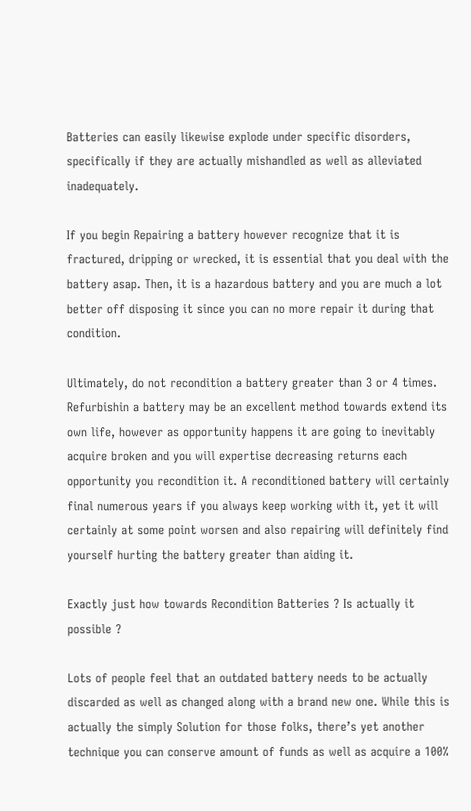Batteries can easily likewise explode under specific disorders, specifically if they are actually mishandled as well as alleviated inadequately.

If you begin Repairing a battery however recognize that it is fractured, dripping or wrecked, it is essential that you deal with the battery asap. Then, it is a hazardous battery and you are much a lot better off disposing it since you can no more repair it during that condition.

Ultimately, do not recondition a battery greater than 3 or 4 times. Refurbishin a battery may be an excellent method towards extend its own life, however as opportunity happens it are going to inevitably acquire broken and you will expertise decreasing returns each opportunity you recondition it. A reconditioned battery will certainly final numerous years if you always keep working with it, yet it will certainly at some point worsen and also repairing will definitely find yourself hurting the battery greater than aiding it.

Exactly just how towards Recondition Batteries ? Is actually it possible ?

Lots of people feel that an outdated battery needs to be actually discarded as well as changed along with a brand new one. While this is actually the simply Solution for those folks, there’s yet another technique you can conserve amount of funds as well as acquire a 100%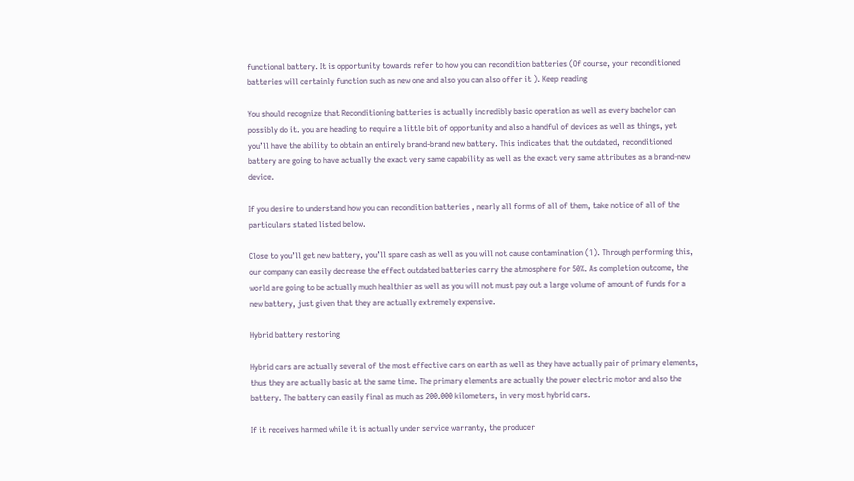functional battery. It is opportunity towards refer to how you can recondition batteries (Of course, your reconditioned batteries will certainly function such as new one and also you can also offer it ). Keep reading

You should recognize that Reconditioning batteries is actually incredibly basic operation as well as every bachelor can possibly do it. you are heading to require a little bit of opportunity and also a handful of devices as well as things, yet you’ll have the ability to obtain an entirely brand-brand new battery. This indicates that the outdated, reconditioned battery are going to have actually the exact very same capability as well as the exact very same attributes as a brand-new device.

If you desire to understand how you can recondition batteries , nearly all forms of all of them, take notice of all of the particulars stated listed below.

Close to you’ll get new battery, you’ll spare cash as well as you will not cause contamination (1). Through performing this, our company can easily decrease the effect outdated batteries carry the atmosphere for 50%. As completion outcome, the world are going to be actually much healthier as well as you will not must pay out a large volume of amount of funds for a new battery, just given that they are actually extremely expensive.

Hybrid battery restoring

Hybrid cars are actually several of the most effective cars on earth as well as they have actually pair of primary elements, thus they are actually basic at the same time. The primary elements are actually the power electric motor and also the battery. The battery can easily final as much as 200.000 kilometers, in very most hybrid cars.

If it receives harmed while it is actually under service warranty, the producer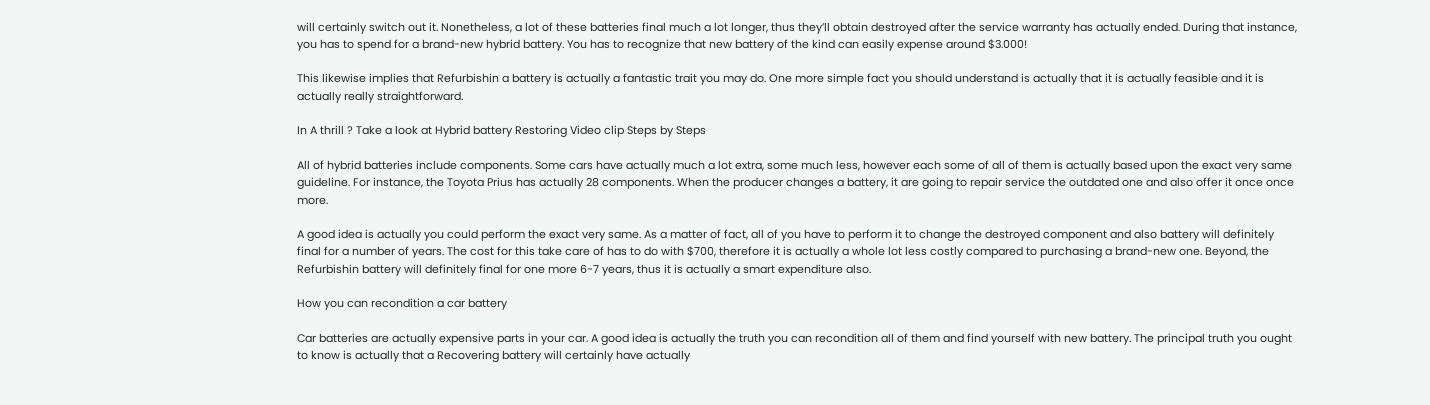will certainly switch out it. Nonetheless, a lot of these batteries final much a lot longer, thus they’ll obtain destroyed after the service warranty has actually ended. During that instance, you has to spend for a brand-new hybrid battery. You has to recognize that new battery of the kind can easily expense around $3.000!

This likewise implies that Refurbishin a battery is actually a fantastic trait you may do. One more simple fact you should understand is actually that it is actually feasible and it is actually really straightforward.

In A thrill ? Take a look at Hybrid battery Restoring Video clip Steps by Steps

All of hybrid batteries include components. Some cars have actually much a lot extra, some much less, however each some of all of them is actually based upon the exact very same guideline. For instance, the Toyota Prius has actually 28 components. When the producer changes a battery, it are going to repair service the outdated one and also offer it once once more.

A good idea is actually you could perform the exact very same. As a matter of fact, all of you have to perform it to change the destroyed component and also battery will definitely final for a number of years. The cost for this take care of has to do with $700, therefore it is actually a whole lot less costly compared to purchasing a brand-new one. Beyond, the Refurbishin battery will definitely final for one more 6-7 years, thus it is actually a smart expenditure also.

How you can recondition a car battery

Car batteries are actually expensive parts in your car. A good idea is actually the truth you can recondition all of them and find yourself with new battery. The principal truth you ought to know is actually that a Recovering battery will certainly have actually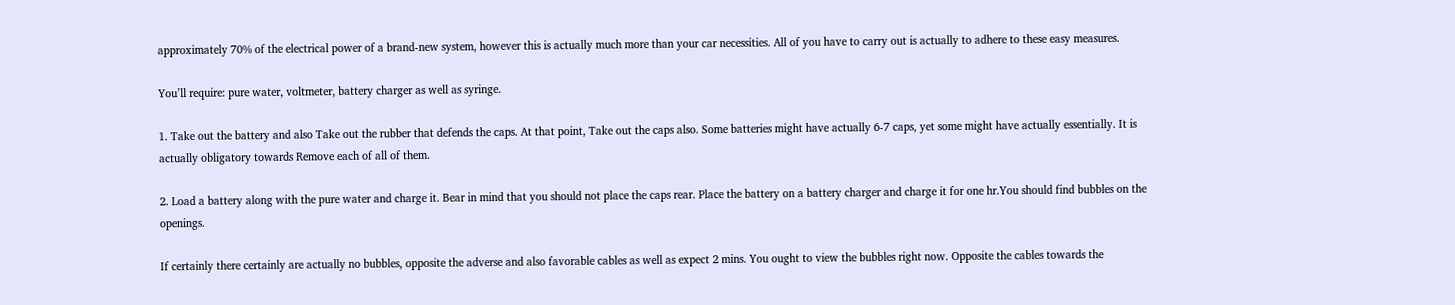approximately 70% of the electrical power of a brand-new system, however this is actually much more than your car necessities. All of you have to carry out is actually to adhere to these easy measures.

You’ll require: pure water, voltmeter, battery charger as well as syringe.

1. Take out the battery and also Take out the rubber that defends the caps. At that point, Take out the caps also. Some batteries might have actually 6-7 caps, yet some might have actually essentially. It is actually obligatory towards Remove each of all of them.

2. Load a battery along with the pure water and charge it. Bear in mind that you should not place the caps rear. Place the battery on a battery charger and charge it for one hr.You should find bubbles on the openings.

If certainly there certainly are actually no bubbles, opposite the adverse and also favorable cables as well as expect 2 mins. You ought to view the bubbles right now. Opposite the cables towards the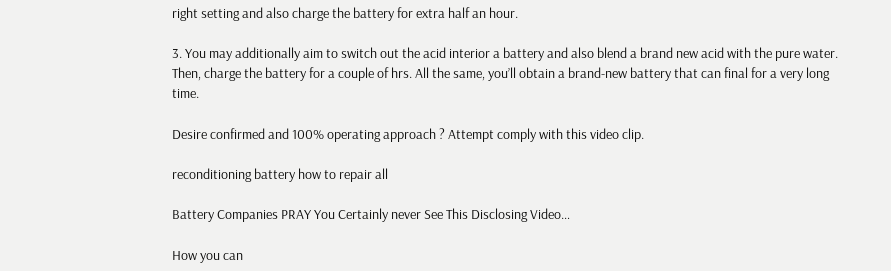right setting and also charge the battery for extra half an hour.

3. You may additionally aim to switch out the acid interior a battery and also blend a brand new acid with the pure water. Then, charge the battery for a couple of hrs. All the same, you’ll obtain a brand-new battery that can final for a very long time.

Desire confirmed and 100% operating approach ? Attempt comply with this video clip.

reconditioning battery how to repair all

Battery Companies PRAY You Certainly never See This Disclosing Video…

How you can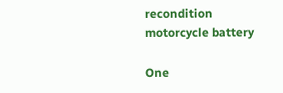recondition motorcycle battery

One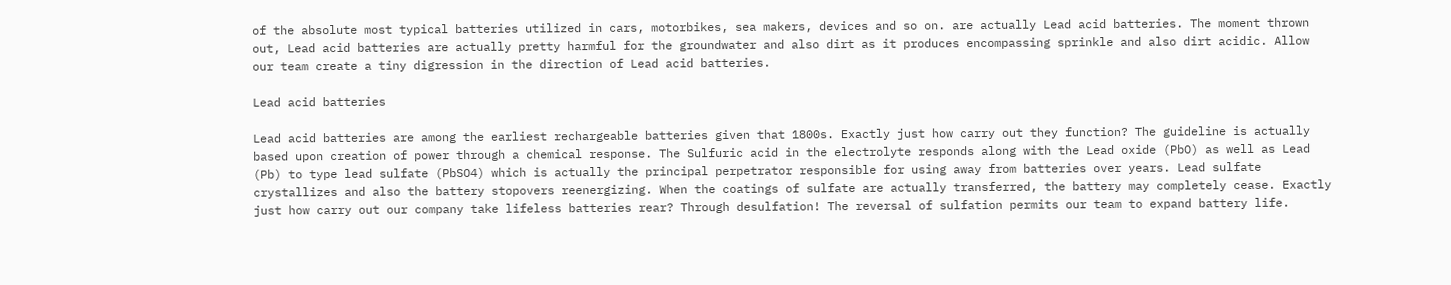of the absolute most typical batteries utilized in cars, motorbikes, sea makers, devices and so on. are actually Lead acid batteries. The moment thrown out, Lead acid batteries are actually pretty harmful for the groundwater and also dirt as it produces encompassing sprinkle and also dirt acidic. Allow our team create a tiny digression in the direction of Lead acid batteries.

Lead acid batteries

Lead acid batteries are among the earliest rechargeable batteries given that 1800s. Exactly just how carry out they function? The guideline is actually based upon creation of power through a chemical response. The Sulfuric acid in the electrolyte responds along with the Lead oxide (PbO) as well as Lead (Pb) to type lead sulfate (PbSO4) which is actually the principal perpetrator responsible for using away from batteries over years. Lead sulfate crystallizes and also the battery stopovers reenergizing. When the coatings of sulfate are actually transferred, the battery may completely cease. Exactly just how carry out our company take lifeless batteries rear? Through desulfation! The reversal of sulfation permits our team to expand battery life.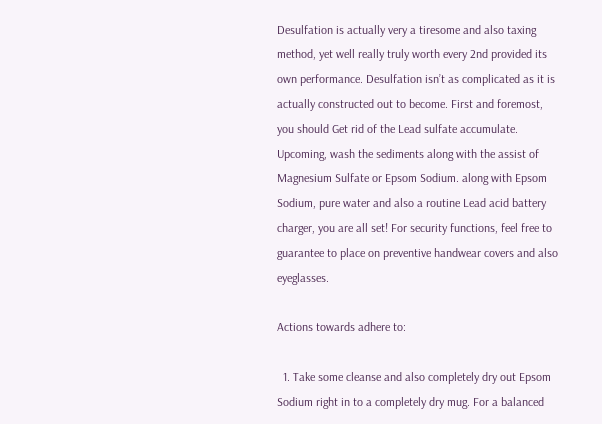Desulfation is actually very a tiresome and also taxing method, yet well really truly worth every 2nd provided its own performance. Desulfation isn’t as complicated as it is actually constructed out to become. First and foremost, you should Get rid of the Lead sulfate accumulate. Upcoming, wash the sediments along with the assist of Magnesium Sulfate or Epsom Sodium. along with Epsom Sodium, pure water and also a routine Lead acid battery charger, you are all set! For security functions, feel free to guarantee to place on preventive handwear covers and also eyeglasses.

Actions towards adhere to:

  1. Take some cleanse and also completely dry out Epsom Sodium right in to a completely dry mug. For a balanced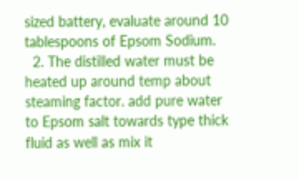sized battery, evaluate around 10 tablespoons of Epsom Sodium.
  2. The distilled water must be heated up around temp about steaming factor. add pure water to Epsom salt towards type thick fluid as well as mix it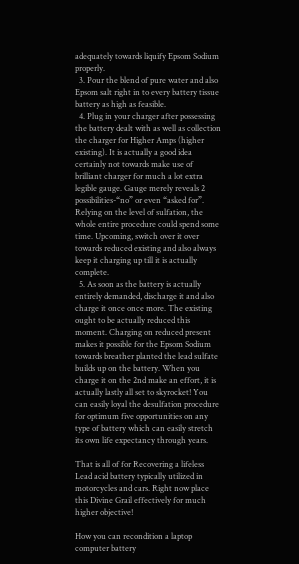adequately towards liquify Epsom Sodium properly.
  3. Pour the blend of pure water and also Epsom salt right in to every battery tissue battery as high as feasible.
  4. Plug in your charger after possessing the battery dealt with as well as collection the charger for Higher Amps (higher existing). It is actually a good idea certainly not towards make use of brilliant charger for much a lot extra legible gauge. Gauge merely reveals 2 possibilities-“no” or even “asked for”. Relying on the level of sulfation, the whole entire procedure could spend some time. Upcoming, switch over it over towards reduced existing and also always keep it charging up till it is actually complete.
  5. As soon as the battery is actually entirely demanded, discharge it and also charge it once once more. The existing ought to be actually reduced this moment. Charging on reduced present makes it possible for the Epsom Sodium towards breather planted the lead sulfate builds up on the battery. When you charge it on the 2nd make an effort, it is actually lastly all set to skyrocket! You can easily loyal the desulfation procedure for optimum five opportunities on any type of battery which can easily stretch its own life expectancy through years.

That is all of for Recovering a lifeless Lead acid battery typically utilized in motorcycles and cars. Right now place this Divine Grail effectively for much higher objective!

How you can recondition a laptop computer battery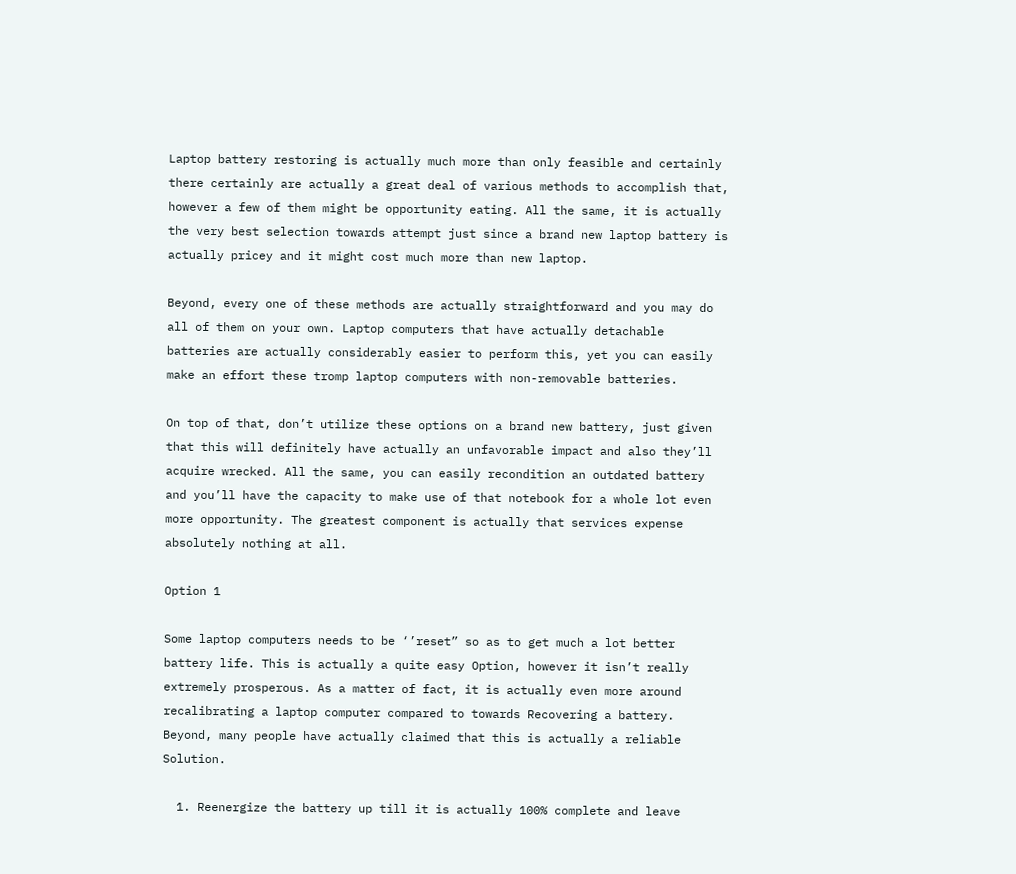Laptop battery restoring is actually much more than only feasible and certainly there certainly are actually a great deal of various methods to accomplish that, however a few of them might be opportunity eating. All the same, it is actually the very best selection towards attempt just since a brand new laptop battery is actually pricey and it might cost much more than new laptop.

Beyond, every one of these methods are actually straightforward and you may do all of them on your own. Laptop computers that have actually detachable batteries are actually considerably easier to perform this, yet you can easily make an effort these tromp laptop computers with non-removable batteries.

On top of that, don’t utilize these options on a brand new battery, just given that this will definitely have actually an unfavorable impact and also they’ll acquire wrecked. All the same, you can easily recondition an outdated battery and you’ll have the capacity to make use of that notebook for a whole lot even more opportunity. The greatest component is actually that services expense absolutely nothing at all.

Option 1

Some laptop computers needs to be ‘’reset” so as to get much a lot better battery life. This is actually a quite easy Option, however it isn’t really extremely prosperous. As a matter of fact, it is actually even more around recalibrating a laptop computer compared to towards Recovering a battery. Beyond, many people have actually claimed that this is actually a reliable Solution.

  1. Reenergize the battery up till it is actually 100% complete and leave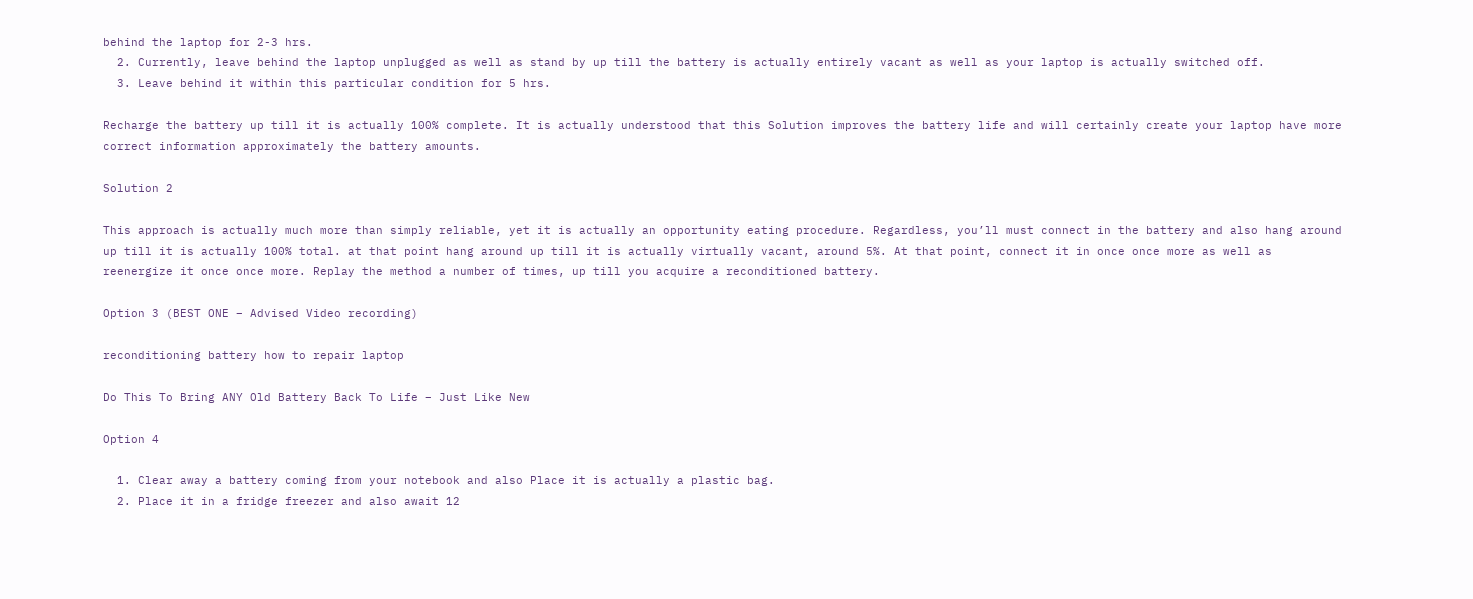behind the laptop for 2-3 hrs.
  2. Currently, leave behind the laptop unplugged as well as stand by up till the battery is actually entirely vacant as well as your laptop is actually switched off.
  3. Leave behind it within this particular condition for 5 hrs.

Recharge the battery up till it is actually 100% complete. It is actually understood that this Solution improves the battery life and will certainly create your laptop have more correct information approximately the battery amounts.

Solution 2

This approach is actually much more than simply reliable, yet it is actually an opportunity eating procedure. Regardless, you’ll must connect in the battery and also hang around up till it is actually 100% total. at that point hang around up till it is actually virtually vacant, around 5%. At that point, connect it in once once more as well as reenergize it once once more. Replay the method a number of times, up till you acquire a reconditioned battery.

Option 3 (BEST ONE – Advised Video recording)

reconditioning battery how to repair laptop

Do This To Bring ANY Old Battery Back To Life – Just Like New

Option 4

  1. Clear away a battery coming from your notebook and also Place it is actually a plastic bag.
  2. Place it in a fridge freezer and also await 12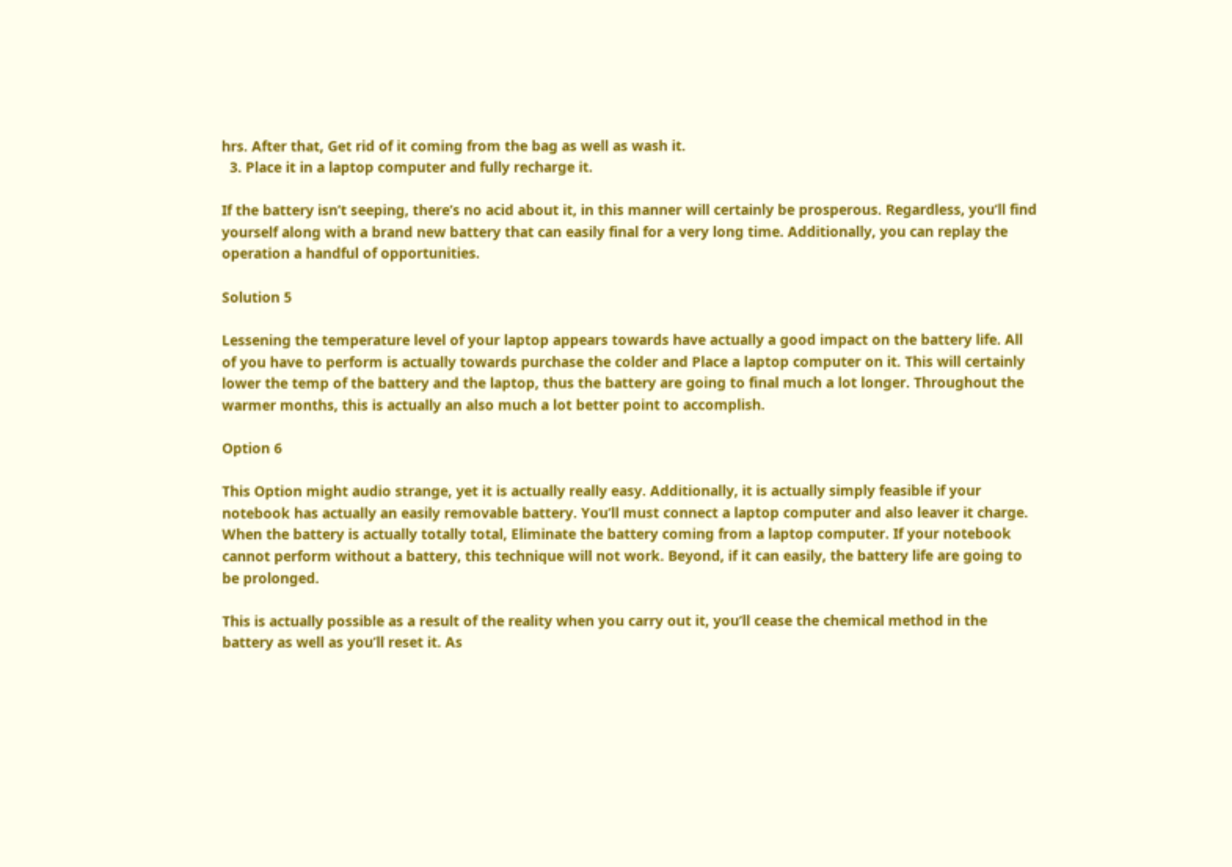hrs. After that, Get rid of it coming from the bag as well as wash it.
  3. Place it in a laptop computer and fully recharge it.

If the battery isn’t seeping, there’s no acid about it, in this manner will certainly be prosperous. Regardless, you’ll find yourself along with a brand new battery that can easily final for a very long time. Additionally, you can replay the operation a handful of opportunities.

Solution 5

Lessening the temperature level of your laptop appears towards have actually a good impact on the battery life. All of you have to perform is actually towards purchase the colder and Place a laptop computer on it. This will certainly lower the temp of the battery and the laptop, thus the battery are going to final much a lot longer. Throughout the warmer months, this is actually an also much a lot better point to accomplish.

Option 6

This Option might audio strange, yet it is actually really easy. Additionally, it is actually simply feasible if your notebook has actually an easily removable battery. You’ll must connect a laptop computer and also leaver it charge. When the battery is actually totally total, Eliminate the battery coming from a laptop computer. If your notebook cannot perform without a battery, this technique will not work. Beyond, if it can easily, the battery life are going to be prolonged.

This is actually possible as a result of the reality when you carry out it, you’ll cease the chemical method in the battery as well as you’ll reset it. As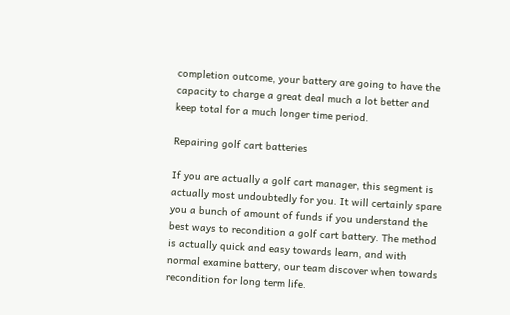completion outcome, your battery are going to have the capacity to charge a great deal much a lot better and keep total for a much longer time period.

Repairing golf cart batteries

If you are actually a golf cart manager, this segment is actually most undoubtedly for you. It will certainly spare you a bunch of amount of funds if you understand the best ways to recondition a golf cart battery. The method is actually quick and easy towards learn, and with normal examine battery, our team discover when towards recondition for long term life.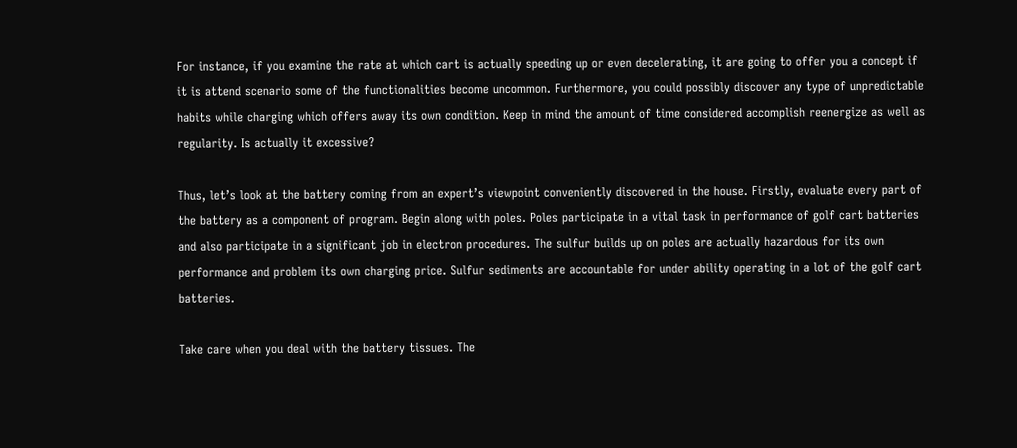For instance, if you examine the rate at which cart is actually speeding up or even decelerating, it are going to offer you a concept if it is attend scenario some of the functionalities become uncommon. Furthermore, you could possibly discover any type of unpredictable habits while charging which offers away its own condition. Keep in mind the amount of time considered accomplish reenergize as well as regularity. Is actually it excessive?

Thus, let’s look at the battery coming from an expert’s viewpoint conveniently discovered in the house. Firstly, evaluate every part of the battery as a component of program. Begin along with poles. Poles participate in a vital task in performance of golf cart batteries and also participate in a significant job in electron procedures. The sulfur builds up on poles are actually hazardous for its own performance and problem its own charging price. Sulfur sediments are accountable for under ability operating in a lot of the golf cart batteries.

Take care when you deal with the battery tissues. The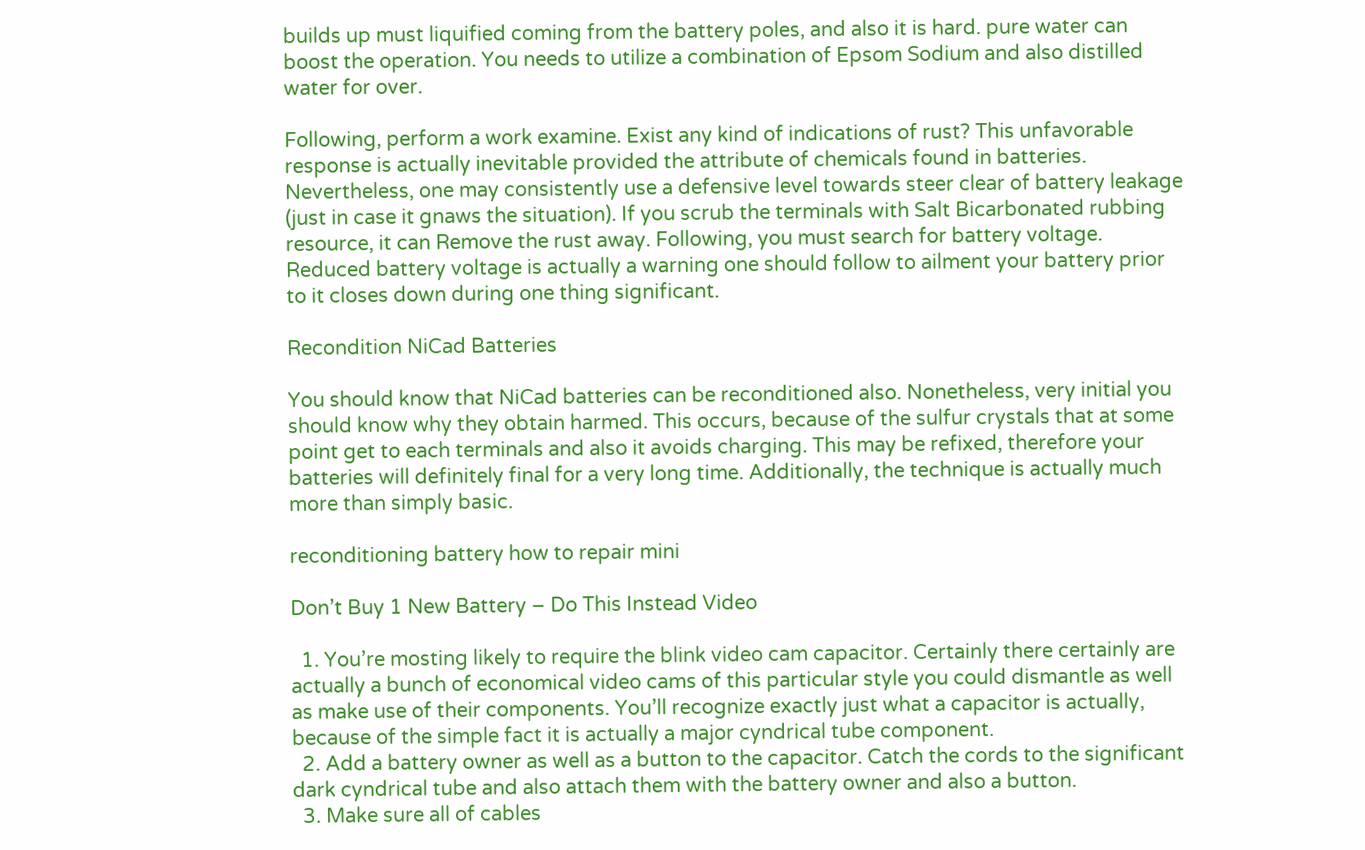builds up must liquified coming from the battery poles, and also it is hard. pure water can boost the operation. You needs to utilize a combination of Epsom Sodium and also distilled water for over.

Following, perform a work examine. Exist any kind of indications of rust? This unfavorable response is actually inevitable provided the attribute of chemicals found in batteries. Nevertheless, one may consistently use a defensive level towards steer clear of battery leakage (just in case it gnaws the situation). If you scrub the terminals with Salt Bicarbonated rubbing resource, it can Remove the rust away. Following, you must search for battery voltage. Reduced battery voltage is actually a warning one should follow to ailment your battery prior to it closes down during one thing significant.

Recondition NiCad Batteries

You should know that NiCad batteries can be reconditioned also. Nonetheless, very initial you should know why they obtain harmed. This occurs, because of the sulfur crystals that at some point get to each terminals and also it avoids charging. This may be refixed, therefore your batteries will definitely final for a very long time. Additionally, the technique is actually much more than simply basic.

reconditioning battery how to repair mini

Don’t Buy 1 New Battery – Do This Instead Video

  1. You’re mosting likely to require the blink video cam capacitor. Certainly there certainly are actually a bunch of economical video cams of this particular style you could dismantle as well as make use of their components. You’ll recognize exactly just what a capacitor is actually, because of the simple fact it is actually a major cyndrical tube component.
  2. Add a battery owner as well as a button to the capacitor. Catch the cords to the significant dark cyndrical tube and also attach them with the battery owner and also a button.
  3. Make sure all of cables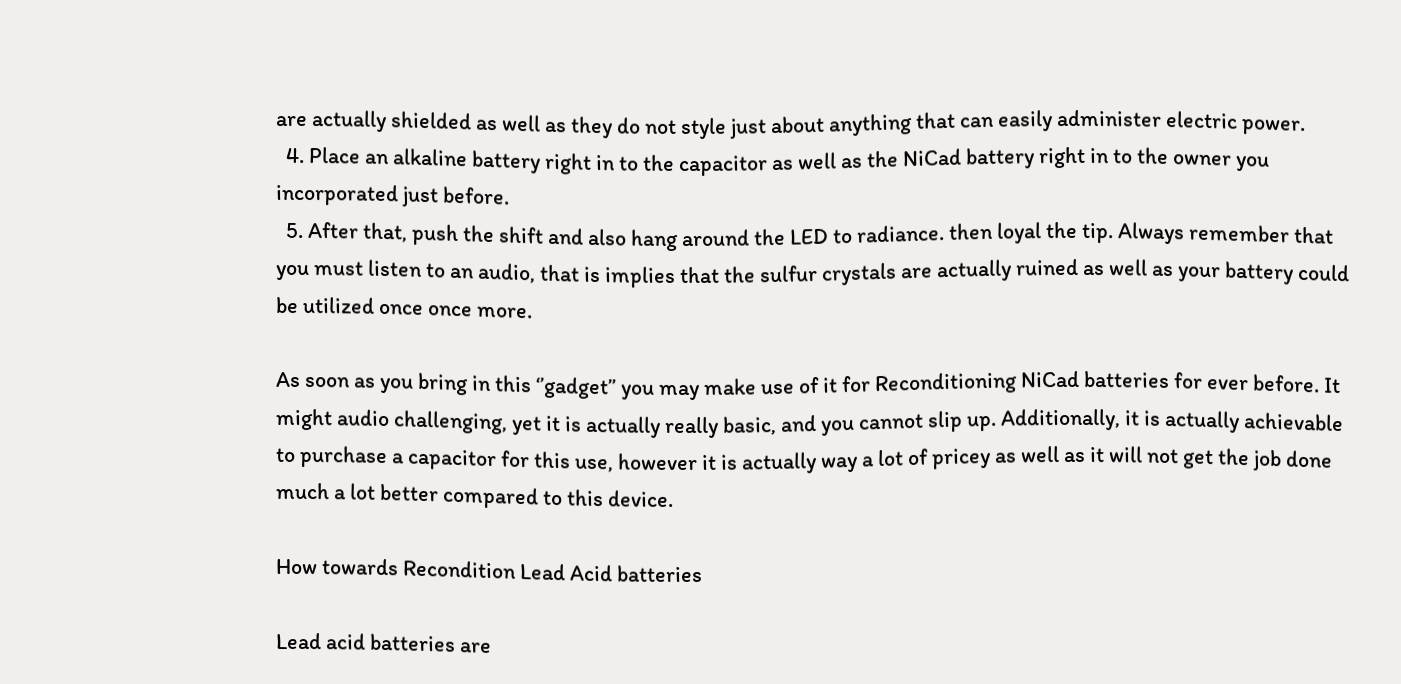are actually shielded as well as they do not style just about anything that can easily administer electric power.
  4. Place an alkaline battery right in to the capacitor as well as the NiCad battery right in to the owner you incorporated just before.
  5. After that, push the shift and also hang around the LED to radiance. then loyal the tip. Always remember that you must listen to an audio, that is implies that the sulfur crystals are actually ruined as well as your battery could be utilized once once more.

As soon as you bring in this ‘’gadget” you may make use of it for Reconditioning NiCad batteries for ever before. It might audio challenging, yet it is actually really basic, and you cannot slip up. Additionally, it is actually achievable to purchase a capacitor for this use, however it is actually way a lot of pricey as well as it will not get the job done much a lot better compared to this device.

How towards Recondition Lead Acid batteries

Lead acid batteries are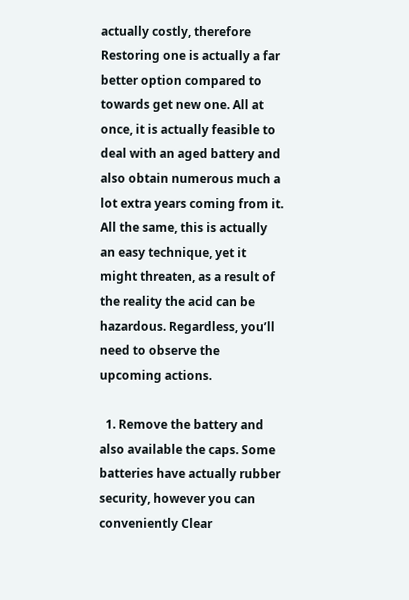actually costly, therefore Restoring one is actually a far better option compared to towards get new one. All at once, it is actually feasible to deal with an aged battery and also obtain numerous much a lot extra years coming from it. All the same, this is actually an easy technique, yet it might threaten, as a result of the reality the acid can be hazardous. Regardless, you’ll need to observe the upcoming actions.

  1. Remove the battery and also available the caps. Some batteries have actually rubber security, however you can conveniently Clear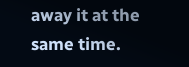away it at the same time.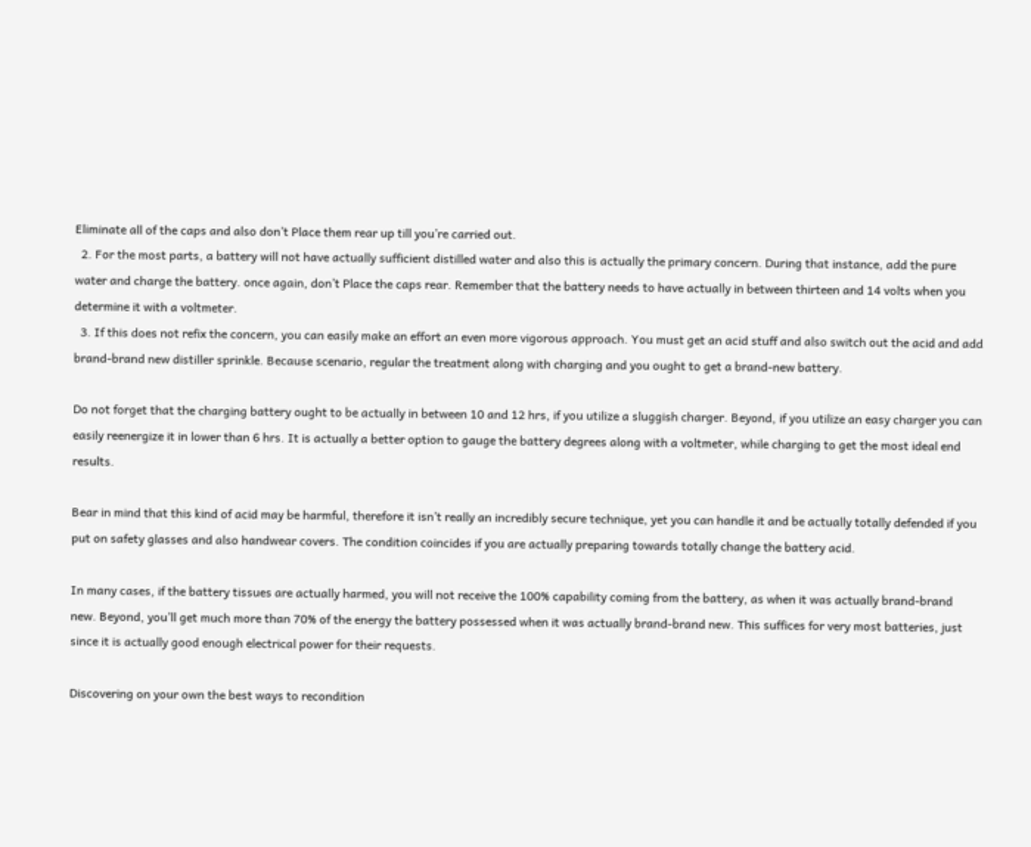Eliminate all of the caps and also don’t Place them rear up till you’re carried out.
  2. For the most parts, a battery will not have actually sufficient distilled water and also this is actually the primary concern. During that instance, add the pure water and charge the battery. once again, don’t Place the caps rear. Remember that the battery needs to have actually in between thirteen and 14 volts when you determine it with a voltmeter.
  3. If this does not refix the concern, you can easily make an effort an even more vigorous approach. You must get an acid stuff and also switch out the acid and add brand-brand new distiller sprinkle. Because scenario, regular the treatment along with charging and you ought to get a brand-new battery.

Do not forget that the charging battery ought to be actually in between 10 and 12 hrs, if you utilize a sluggish charger. Beyond, if you utilize an easy charger you can easily reenergize it in lower than 6 hrs. It is actually a better option to gauge the battery degrees along with a voltmeter, while charging to get the most ideal end results.

Bear in mind that this kind of acid may be harmful, therefore it isn’t really an incredibly secure technique, yet you can handle it and be actually totally defended if you put on safety glasses and also handwear covers. The condition coincides if you are actually preparing towards totally change the battery acid.

In many cases, if the battery tissues are actually harmed, you will not receive the 100% capability coming from the battery, as when it was actually brand-brand new. Beyond, you’ll get much more than 70% of the energy the battery possessed when it was actually brand-brand new. This suffices for very most batteries, just since it is actually good enough electrical power for their requests.

Discovering on your own the best ways to recondition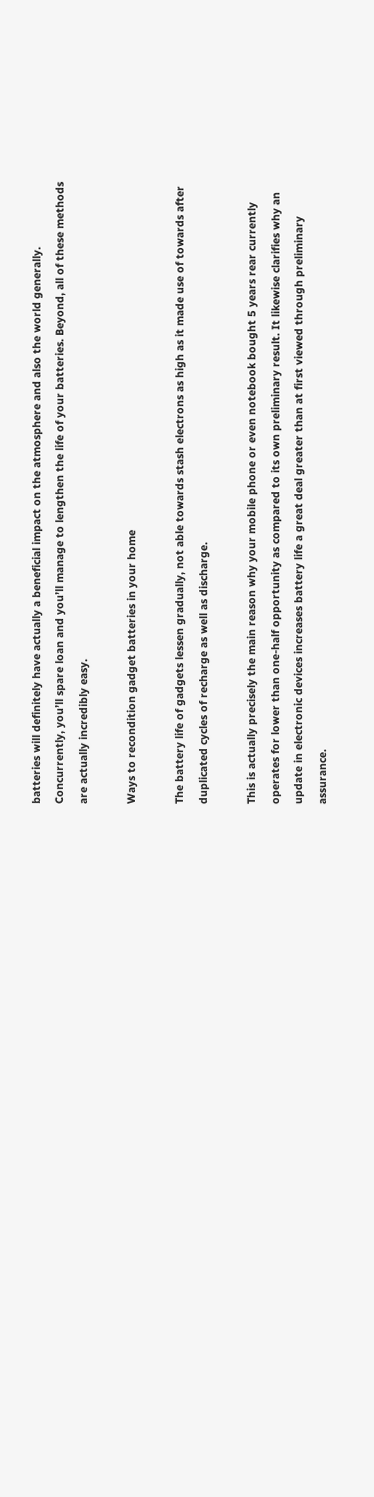batteries will definitely have actually a beneficial impact on the atmosphere and also the world generally. Concurrently, you’ll spare loan and you’ll manage to lengthen the life of your batteries. Beyond, all of these methods are actually incredibly easy.

Ways to recondition gadget batteries in your home

The battery life of gadgets lessen gradually, not able towards stash electrons as high as it made use of towards after duplicated cycles of recharge as well as discharge.

This is actually precisely the main reason why your mobile phone or even notebook bought 5 years rear currently operates for lower than one-half opportunity as compared to its own preliminary result. It likewise clarifies why an update in electronic devices increases battery life a great deal greater than at first viewed through preliminary assurance.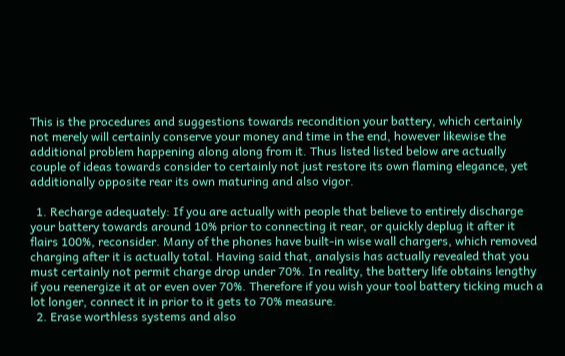This is the procedures and suggestions towards recondition your battery, which certainly not merely will certainly conserve your money and time in the end, however likewise the additional problem happening along along from it. Thus listed listed below are actually couple of ideas towards consider to certainly not just restore its own flaming elegance, yet additionally opposite rear its own maturing and also vigor.

  1. Recharge adequately: If you are actually with people that believe to entirely discharge your battery towards around 10% prior to connecting it rear, or quickly deplug it after it flairs 100%, reconsider. Many of the phones have built-in wise wall chargers, which removed charging after it is actually total. Having said that, analysis has actually revealed that you must certainly not permit charge drop under 70%. In reality, the battery life obtains lengthy if you reenergize it at or even over 70%. Therefore if you wish your tool battery ticking much a lot longer, connect it in prior to it gets to 70% measure.
  2. Erase worthless systems and also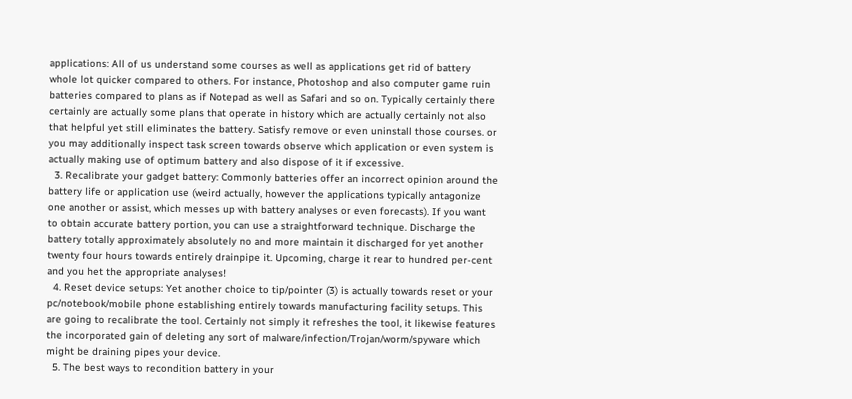applications: All of us understand some courses as well as applications get rid of battery whole lot quicker compared to others. For instance, Photoshop and also computer game ruin batteries compared to plans as if Notepad as well as Safari and so on. Typically certainly there certainly are actually some plans that operate in history which are actually certainly not also that helpful yet still eliminates the battery. Satisfy remove or even uninstall those courses. or you may additionally inspect task screen towards observe which application or even system is actually making use of optimum battery and also dispose of it if excessive.
  3. Recalibrate your gadget battery: Commonly batteries offer an incorrect opinion around the battery life or application use (weird actually, however the applications typically antagonize one another or assist, which messes up with battery analyses or even forecasts). If you want to obtain accurate battery portion, you can use a straightforward technique. Discharge the battery totally approximately absolutely no and more maintain it discharged for yet another twenty four hours towards entirely drainpipe it. Upcoming, charge it rear to hundred per-cent and you het the appropriate analyses!
  4. Reset device setups: Yet another choice to tip/pointer (3) is actually towards reset or your pc/notebook/mobile phone establishing entirely towards manufacturing facility setups. This are going to recalibrate the tool. Certainly not simply it refreshes the tool, it likewise features the incorporated gain of deleting any sort of malware/infection/Trojan/worm/spyware which might be draining pipes your device.
  5. The best ways to recondition battery in your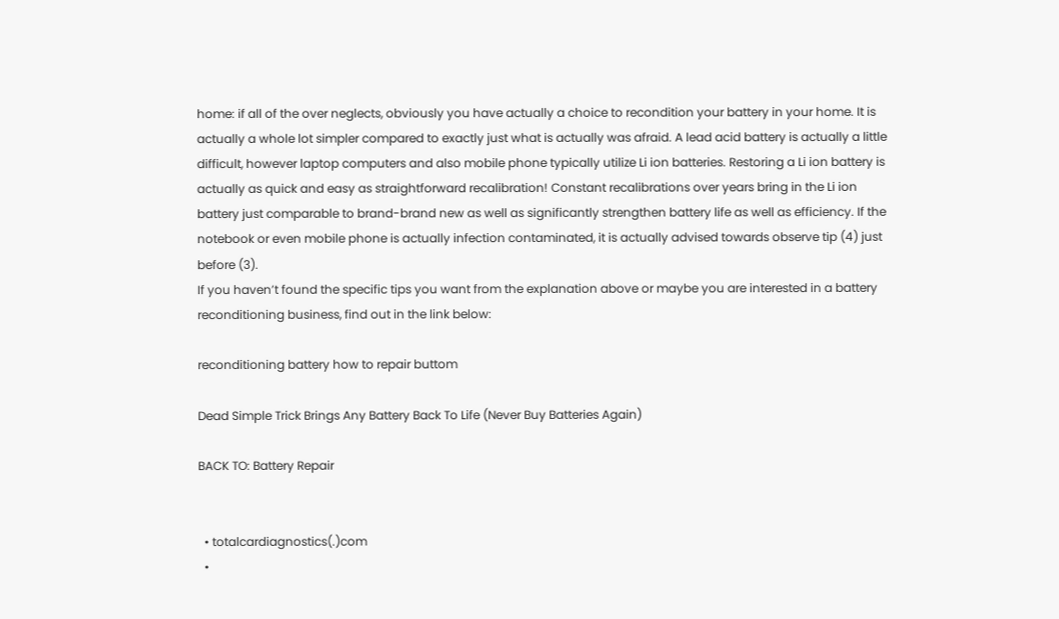home: if all of the over neglects, obviously you have actually a choice to recondition your battery in your home. It is actually a whole lot simpler compared to exactly just what is actually was afraid. A lead acid battery is actually a little difficult, however laptop computers and also mobile phone typically utilize Li ion batteries. Restoring a Li ion battery is actually as quick and easy as straightforward recalibration! Constant recalibrations over years bring in the Li ion battery just comparable to brand-brand new as well as significantly strengthen battery life as well as efficiency. If the notebook or even mobile phone is actually infection contaminated, it is actually advised towards observe tip (4) just before (3).
If you haven’t found the specific tips you want from the explanation above or maybe you are interested in a battery reconditioning business, find out in the link below:

reconditioning battery how to repair buttom

Dead Simple Trick Brings Any Battery Back To Life (Never Buy Batteries Again)

BACK TO: Battery Repair


  • totalcardiagnostics(.)com
  •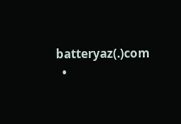batteryaz(.)com
  •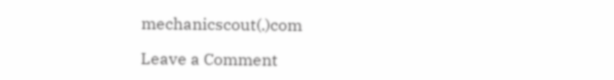mechanicscout(.)com

Leave a Comment